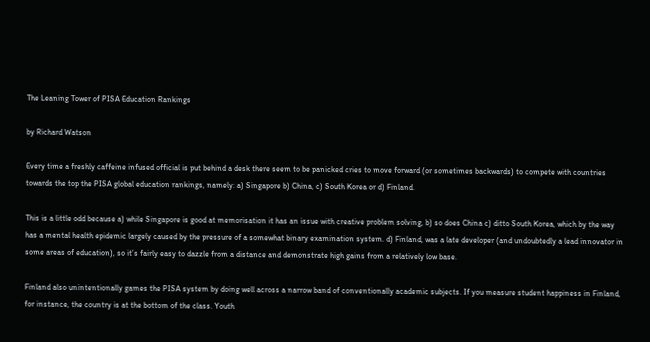The Leaning Tower of PISA Education Rankings

by Richard Watson

Every time a freshly caffeine infused official is put behind a desk there seem to be panicked cries to move forward (or sometimes backwards) to compete with countries towards the top the PISA global education rankings, namely: a) Singapore b) China, c) South Korea or d) Finland.

This is a little odd because a) while Singapore is good at memorisation it has an issue with creative problem solving, b) so does China c) ditto South Korea, which by the way has a mental health epidemic largely caused by the pressure of a somewhat binary examination system. d) Finland, was a late developer (and undoubtedly a lead innovator in some areas of education), so it’s fairly easy to dazzle from a distance and demonstrate high gains from a relatively low base.

Finland also unintentionally games the PISA system by doing well across a narrow band of conventionally academic subjects. If you measure student happiness in Finland, for instance, the country is at the bottom of the class. Youth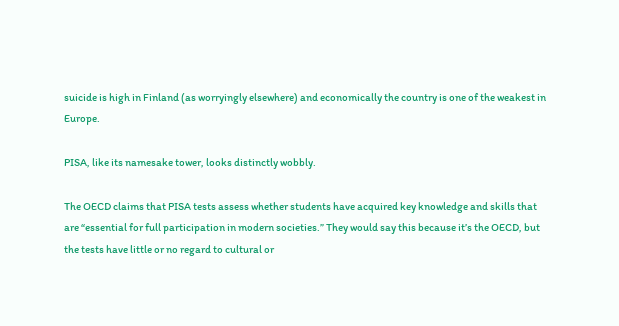suicide is high in Finland (as worryingly elsewhere) and economically the country is one of the weakest in Europe.

PISA, like its namesake tower, looks distinctly wobbly.

The OECD claims that PISA tests assess whether students have acquired key knowledge and skills that are “essential for full participation in modern societies.” They would say this because it’s the OECD, but the tests have little or no regard to cultural or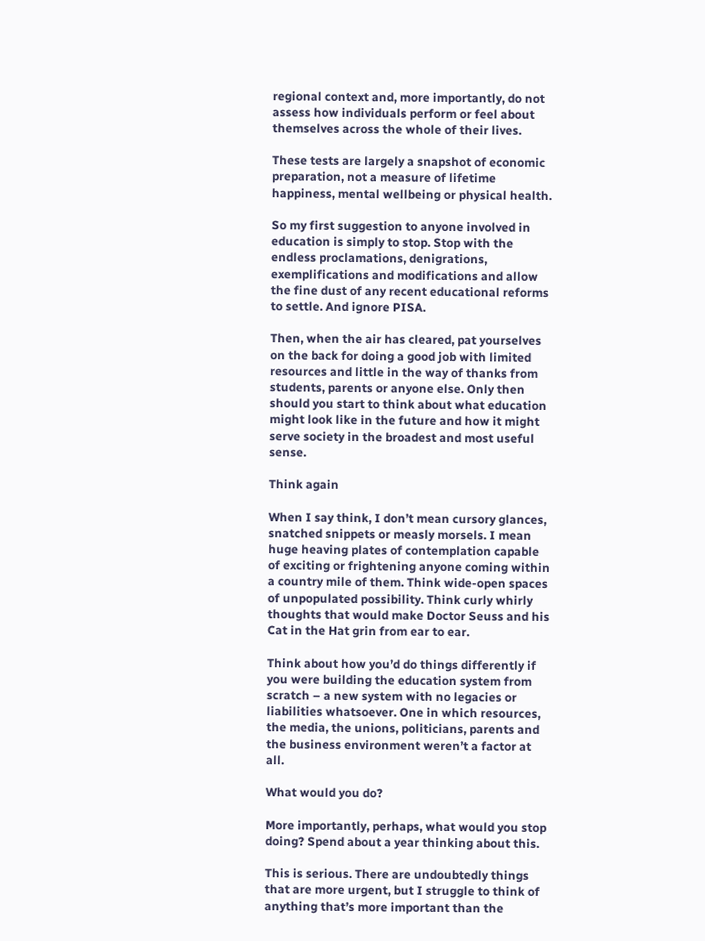regional context and, more importantly, do not assess how individuals perform or feel about themselves across the whole of their lives.

These tests are largely a snapshot of economic preparation, not a measure of lifetime happiness, mental wellbeing or physical health.

So my first suggestion to anyone involved in education is simply to stop. Stop with the endless proclamations, denigrations, exemplifications and modifications and allow the fine dust of any recent educational reforms to settle. And ignore PISA.

Then, when the air has cleared, pat yourselves on the back for doing a good job with limited resources and little in the way of thanks from students, parents or anyone else. Only then should you start to think about what education might look like in the future and how it might serve society in the broadest and most useful sense.

Think again

When I say think, I don’t mean cursory glances, snatched snippets or measly morsels. I mean huge heaving plates of contemplation capable of exciting or frightening anyone coming within a country mile of them. Think wide-open spaces of unpopulated possibility. Think curly whirly thoughts that would make Doctor Seuss and his Cat in the Hat grin from ear to ear.

Think about how you’d do things differently if you were building the education system from scratch – a new system with no legacies or liabilities whatsoever. One in which resources, the media, the unions, politicians, parents and the business environment weren’t a factor at all.

What would you do?

More importantly, perhaps, what would you stop doing? Spend about a year thinking about this.

This is serious. There are undoubtedly things that are more urgent, but I struggle to think of anything that’s more important than the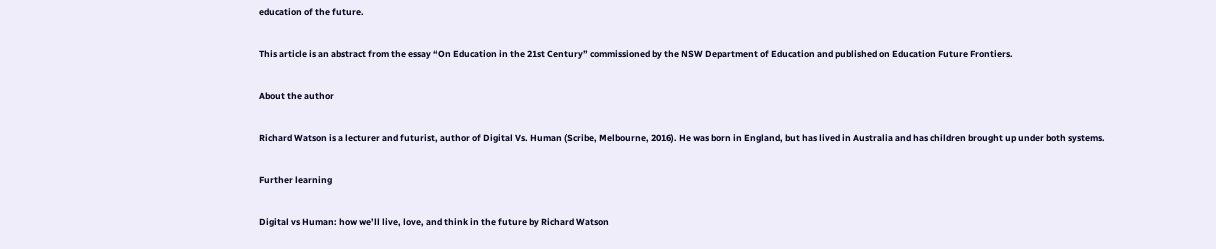education of the future.

This article is an abstract from the essay “On Education in the 21st Century” commissioned by the NSW Department of Education and published on Education Future Frontiers.

About the author

Richard Watson is a lecturer and futurist, author of Digital Vs. Human (Scribe, Melbourne, 2016). He was born in England, but has lived in Australia and has children brought up under both systems.

Further learning

Digital vs Human: how we’ll live, love, and think in the future by Richard Watson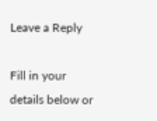Leave a Reply

Fill in your details below or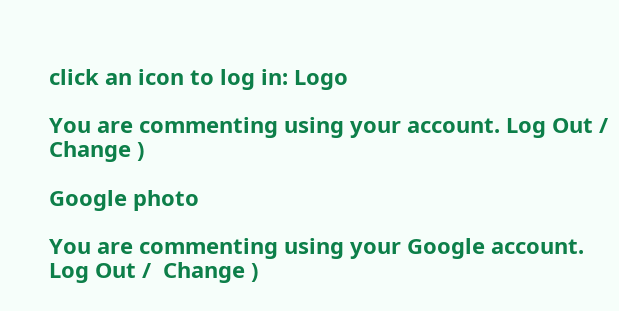click an icon to log in: Logo

You are commenting using your account. Log Out /  Change )

Google photo

You are commenting using your Google account. Log Out /  Change )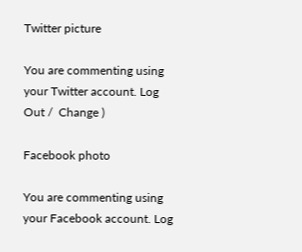Twitter picture

You are commenting using your Twitter account. Log Out /  Change )

Facebook photo

You are commenting using your Facebook account. Log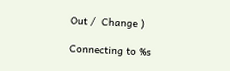Out /  Change )

Connecting to %s